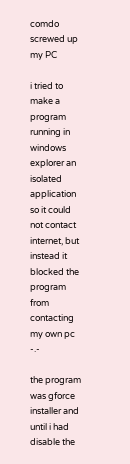comdo screwed up my PC

i tried to make a program running in windows explorer an isolated application so it could not contact internet, but instead it blocked the program from contacting my own pc -.-

the program was gforce installer and until i had disable the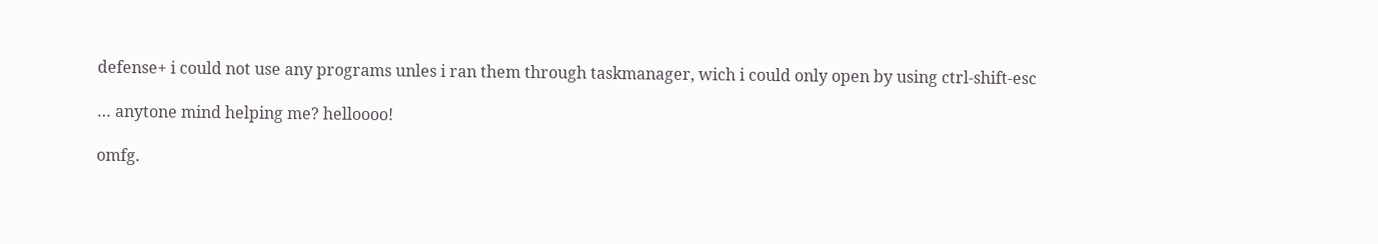defense+ i could not use any programs unles i ran them through taskmanager, wich i could only open by using ctrl-shift-esc

… anytone mind helping me? helloooo!

omfg.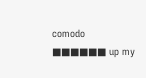comodo ■■■■■■ up my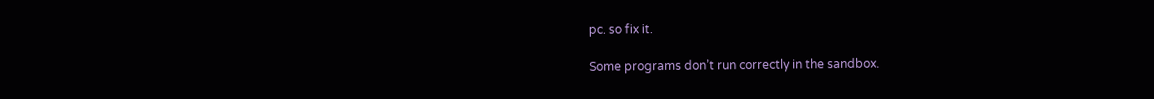pc. so fix it.

Some programs don’t run correctly in the sandbox.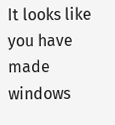It looks like you have made windows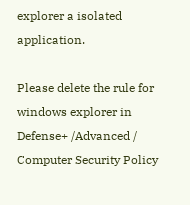explorer a isolated application.

Please delete the rule for windows explorer in Defense+ /Advanced / Computer Security Policy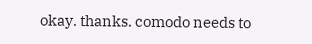okay. thanks. comodo needs to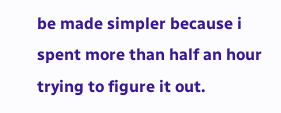be made simpler because i spent more than half an hour trying to figure it out.